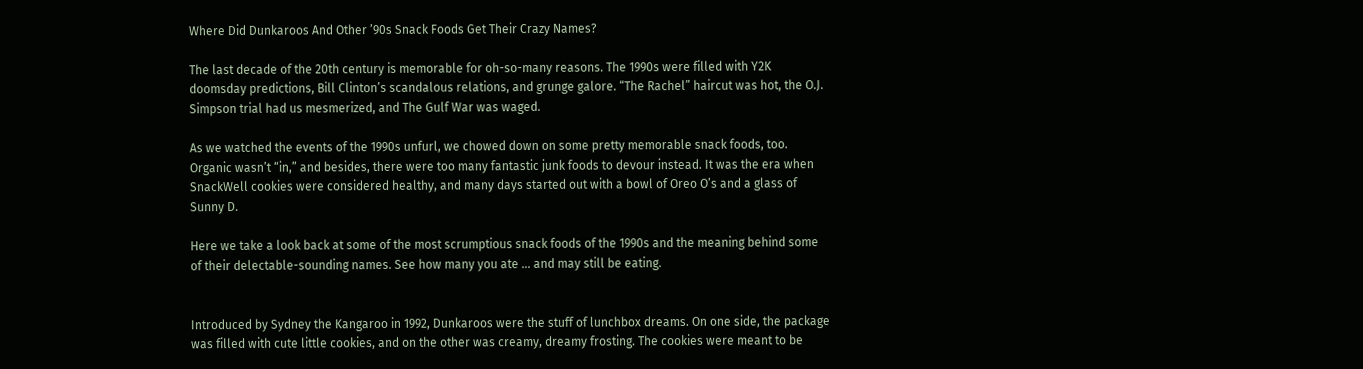Where Did Dunkaroos And Other ’90s Snack Foods Get Their Crazy Names?

The last decade of the 20th century is memorable for oh-so-many reasons. The 1990s were filled with Y2K doomsday predictions, Bill Clinton’s scandalous relations, and grunge galore. “The Rachel” haircut was hot, the O.J. Simpson trial had us mesmerized, and The Gulf War was waged.

As we watched the events of the 1990s unfurl, we chowed down on some pretty memorable snack foods, too. Organic wasn’t “in,” and besides, there were too many fantastic junk foods to devour instead. It was the era when SnackWell cookies were considered healthy, and many days started out with a bowl of Oreo O’s and a glass of Sunny D.

Here we take a look back at some of the most scrumptious snack foods of the 1990s and the meaning behind some of their delectable-sounding names. See how many you ate … and may still be eating.


Introduced by Sydney the Kangaroo in 1992, Dunkaroos were the stuff of lunchbox dreams. On one side, the package was filled with cute little cookies, and on the other was creamy, dreamy frosting. The cookies were meant to be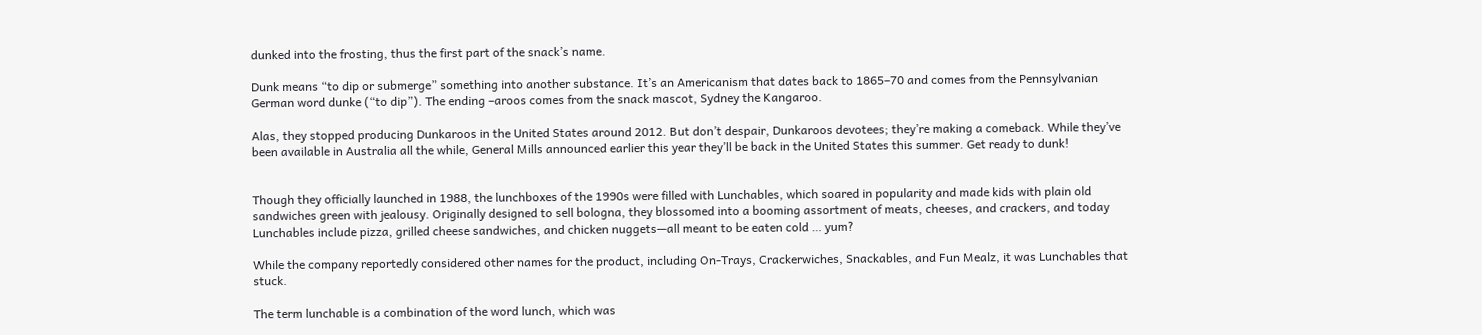dunked into the frosting, thus the first part of the snack’s name.

Dunk means “to dip or submerge” something into another substance. It’s an Americanism that dates back to 1865–70 and comes from the Pennsylvanian German word dunke (“to dip”). The ending –aroos comes from the snack mascot, Sydney the Kangaroo.

Alas, they stopped producing Dunkaroos in the United States around 2012. But don’t despair, Dunkaroos devotees; they’re making a comeback. While they’ve been available in Australia all the while, General Mills announced earlier this year they’ll be back in the United States this summer. Get ready to dunk!


Though they officially launched in 1988, the lunchboxes of the 1990s were filled with Lunchables, which soared in popularity and made kids with plain old sandwiches green with jealousy. Originally designed to sell bologna, they blossomed into a booming assortment of meats, cheeses, and crackers, and today Lunchables include pizza, grilled cheese sandwiches, and chicken nuggets—all meant to be eaten cold … yum?

While the company reportedly considered other names for the product, including On-Trays, Crackerwiches, Snackables, and Fun Mealz, it was Lunchables that stuck.

The term lunchable is a combination of the word lunch, which was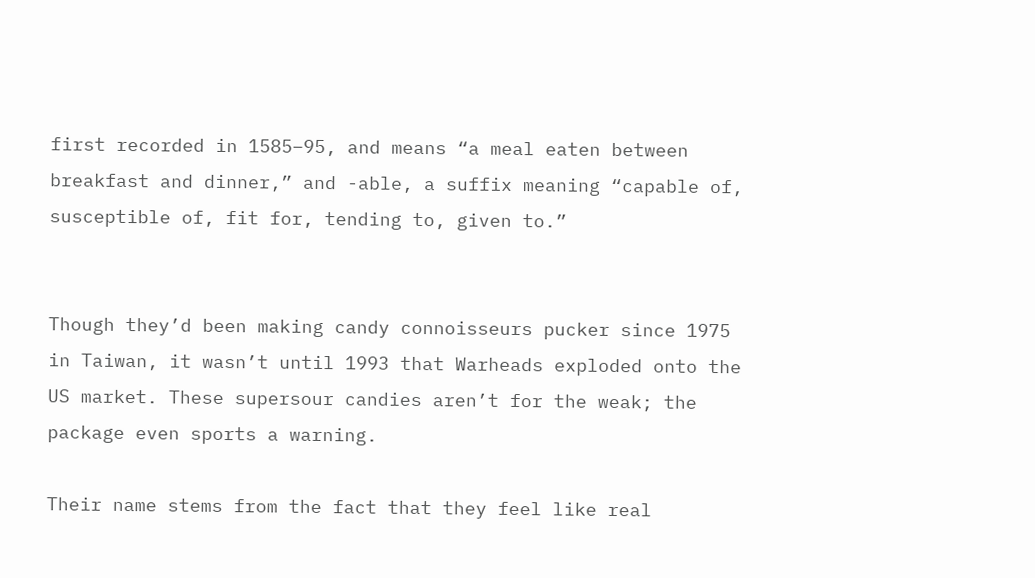first recorded in 1585–95, and means “a meal eaten between breakfast and dinner,” and -able, a suffix meaning “capable of, susceptible of, fit for, tending to, given to.”


Though they’d been making candy connoisseurs pucker since 1975 in Taiwan, it wasn’t until 1993 that Warheads exploded onto the US market. These supersour candies aren’t for the weak; the package even sports a warning.

Their name stems from the fact that they feel like real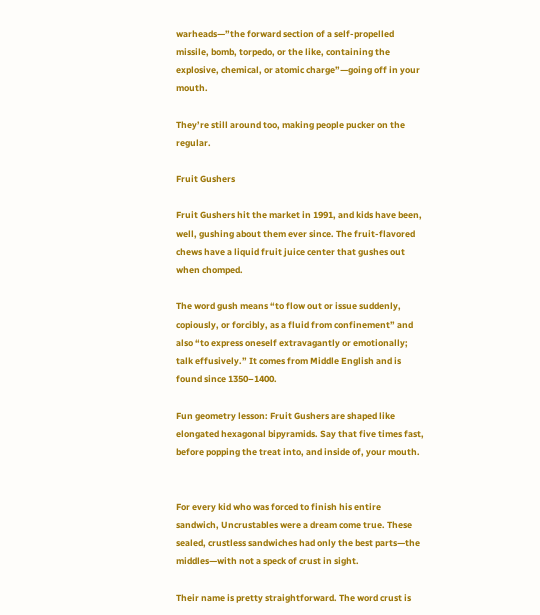warheads—”the forward section of a self-propelled missile, bomb, torpedo, or the like, containing the explosive, chemical, or atomic charge”—going off in your mouth.

They’re still around too, making people pucker on the regular.

Fruit Gushers

Fruit Gushers hit the market in 1991, and kids have been, well, gushing about them ever since. The fruit-flavored chews have a liquid fruit juice center that gushes out when chomped.

The word gush means “to flow out or issue suddenly, copiously, or forcibly, as a fluid from confinement” and also “to express oneself extravagantly or emotionally; talk effusively.” It comes from Middle English and is found since 1350–1400.

Fun geometry lesson: Fruit Gushers are shaped like elongated hexagonal bipyramids. Say that five times fast, before popping the treat into, and inside of, your mouth.


For every kid who was forced to finish his entire sandwich, Uncrustables were a dream come true. These sealed, crustless sandwiches had only the best parts—the middles—with not a speck of crust in sight.

Their name is pretty straightforward. The word crust is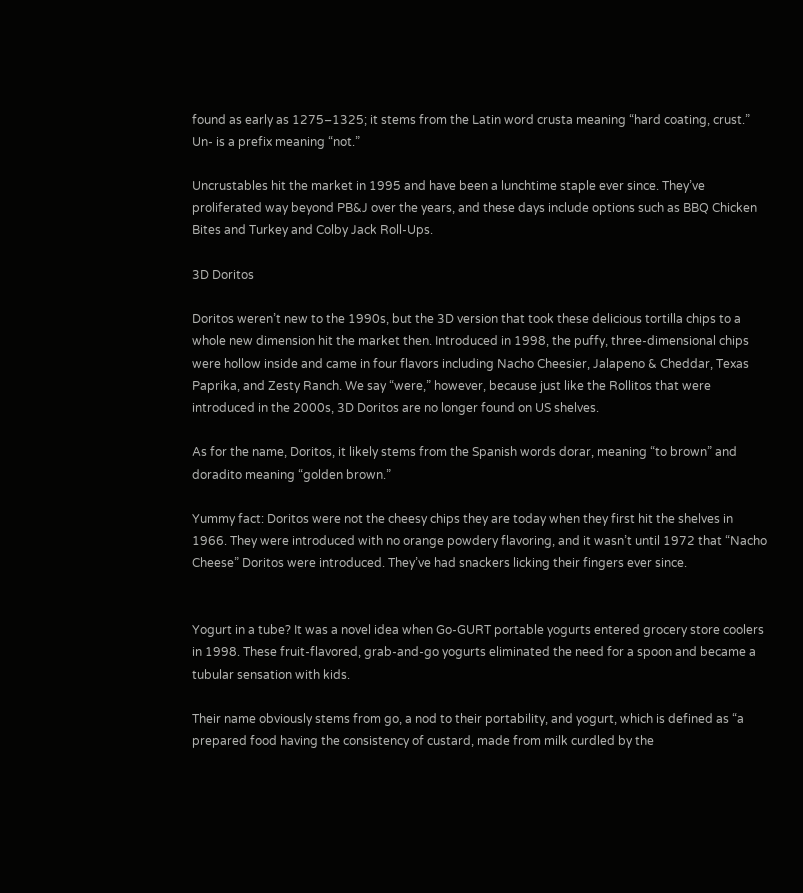found as early as 1275–1325; it stems from the Latin word crusta meaning “hard coating, crust.” Un- is a prefix meaning “not.”

Uncrustables hit the market in 1995 and have been a lunchtime staple ever since. They’ve proliferated way beyond PB&J over the years, and these days include options such as BBQ Chicken Bites and Turkey and Colby Jack Roll-Ups.

3D Doritos

Doritos weren’t new to the 1990s, but the 3D version that took these delicious tortilla chips to a whole new dimension hit the market then. Introduced in 1998, the puffy, three-dimensional chips were hollow inside and came in four flavors including Nacho Cheesier, Jalapeno & Cheddar, Texas Paprika, and Zesty Ranch. We say “were,” however, because just like the Rollitos that were introduced in the 2000s, 3D Doritos are no longer found on US shelves.

As for the name, Doritos, it likely stems from the Spanish words dorar, meaning “to brown” and doradito meaning “golden brown.”

Yummy fact: Doritos were not the cheesy chips they are today when they first hit the shelves in 1966. They were introduced with no orange powdery flavoring, and it wasn’t until 1972 that “Nacho Cheese” Doritos were introduced. They’ve had snackers licking their fingers ever since.


Yogurt in a tube? It was a novel idea when Go-GURT portable yogurts entered grocery store coolers in 1998. These fruit-flavored, grab-and-go yogurts eliminated the need for a spoon and became a tubular sensation with kids.

Their name obviously stems from go, a nod to their portability, and yogurt, which is defined as “a prepared food having the consistency of custard, made from milk curdled by the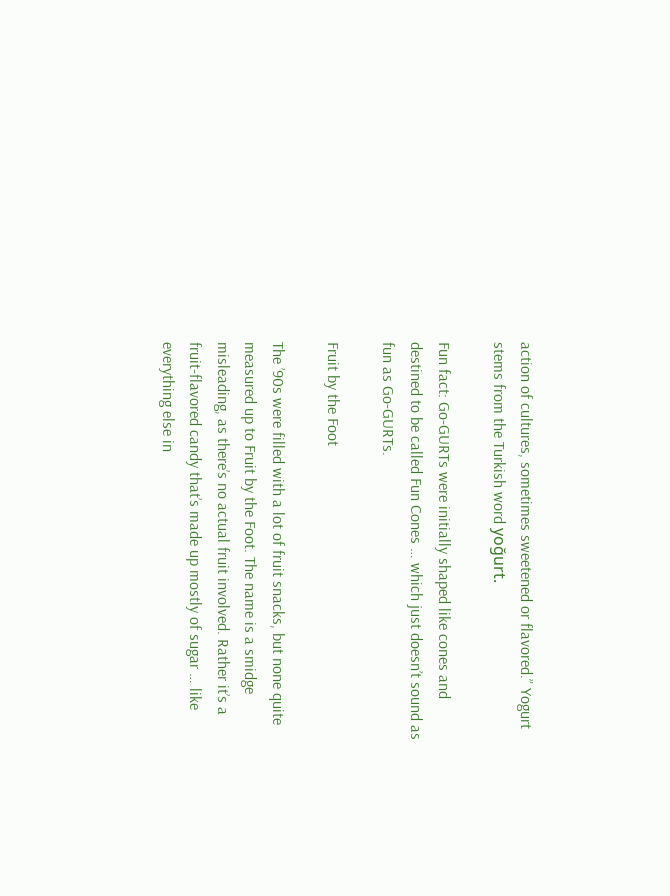action of cultures, sometimes sweetened or flavored.” Yogurt stems from the Turkish word yoğurt.

Fun fact: Go-GURTs were initially shaped like cones and destined to be called Fun Cones … which just doesn’t sound as fun as Go-GURTs.

Fruit by the Foot

The ’90s were filled with a lot of fruit snacks, but none quite measured up to Fruit by the Foot. The name is a smidge misleading, as there’s no actual fruit involved. Rather it’s a fruit-flavored candy that’s made up mostly of sugar … like everything else in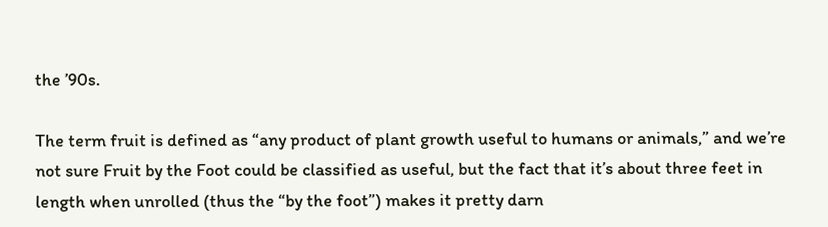the ’90s.

The term fruit is defined as “any product of plant growth useful to humans or animals,” and we’re not sure Fruit by the Foot could be classified as useful, but the fact that it’s about three feet in length when unrolled (thus the “by the foot”) makes it pretty darn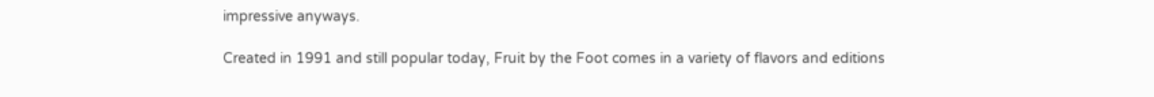impressive anyways.

Created in 1991 and still popular today, Fruit by the Foot comes in a variety of flavors and editions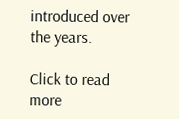introduced over the years.

Click to read more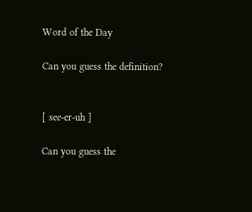Word of the Day

Can you guess the definition?


[ see-er-uh ]

Can you guess the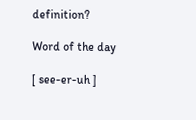definition?

Word of the day

[ see-er-uh ]